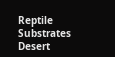Reptile Substrates Desert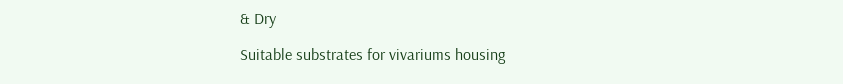& Dry

Suitable substrates for vivariums housing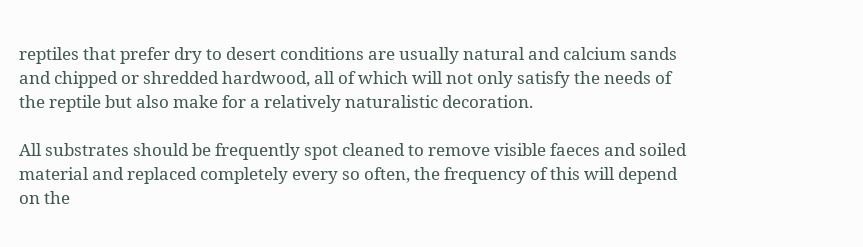reptiles that prefer dry to desert conditions are usually natural and calcium sands and chipped or shredded hardwood, all of which will not only satisfy the needs of the reptile but also make for a relatively naturalistic decoration.

All substrates should be frequently spot cleaned to remove visible faeces and soiled material and replaced completely every so often, the frequency of this will depend on the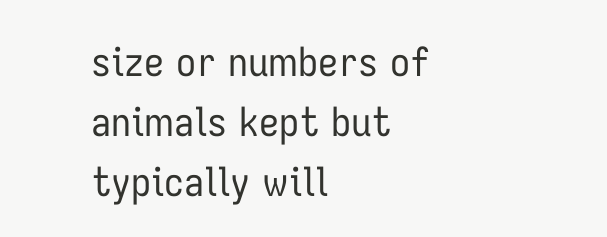size or numbers of animals kept but typically will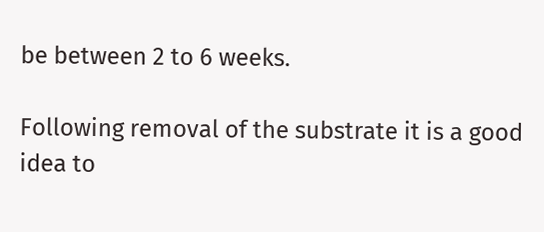be between 2 to 6 weeks.

Following removal of the substrate it is a good idea to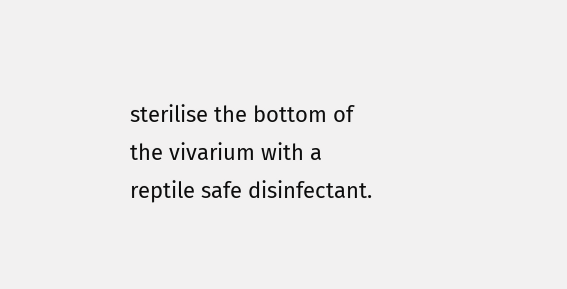sterilise the bottom of the vivarium with a reptile safe disinfectant.